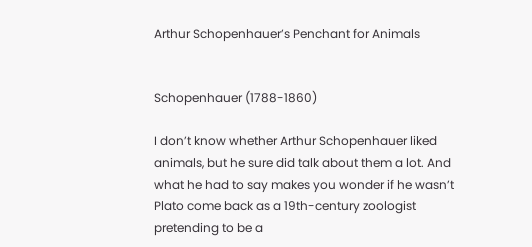Arthur Schopenhauer’s Penchant for Animals


Schopenhauer (1788-1860)

I don’t know whether Arthur Schopenhauer liked animals, but he sure did talk about them a lot. And what he had to say makes you wonder if he wasn’t Plato come back as a 19th-century zoologist pretending to be a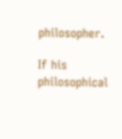philosopher.

If his philosophical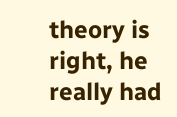theory is right, he really had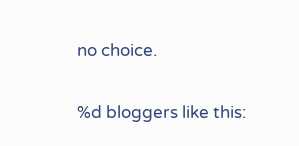no choice.


%d bloggers like this: